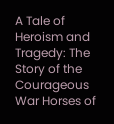A Tale of Heroism and Tragedy: The Story of the Courageous War Horses of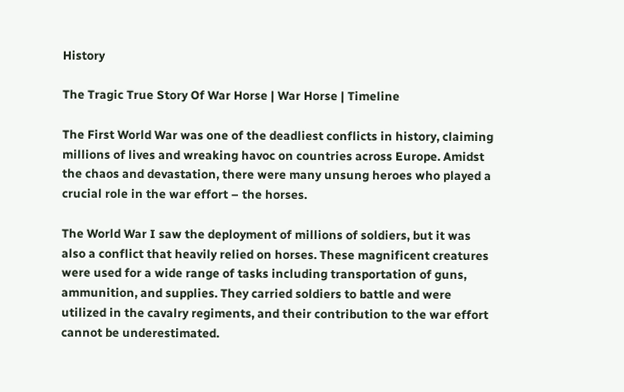History

The Tragic True Story Of War Horse | War Horse | Timeline

The First World War was one of the deadliest conflicts in history, claiming millions of lives and wreaking havoc on countries across Europe. Amidst the chaos and devastation, there were many unsung heroes who played a crucial role in the war effort – the horses.

The World War I saw the deployment of millions of soldiers, but it was also a conflict that heavily relied on horses. These magnificent creatures were used for a wide range of tasks including transportation of guns, ammunition, and supplies. They carried soldiers to battle and were utilized in the cavalry regiments, and their contribution to the war effort cannot be underestimated.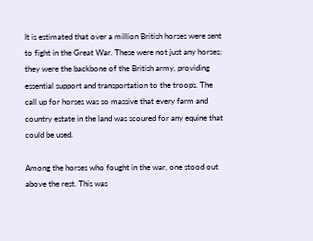It is estimated that over a million British horses were sent to fight in the Great War. These were not just any horses; they were the backbone of the British army, providing essential support and transportation to the troops. The call up for horses was so massive that every farm and country estate in the land was scoured for any equine that could be used.

Among the horses who fought in the war, one stood out above the rest. This was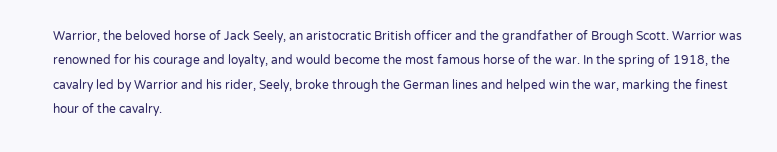Warrior, the beloved horse of Jack Seely, an aristocratic British officer and the grandfather of Brough Scott. Warrior was renowned for his courage and loyalty, and would become the most famous horse of the war. In the spring of 1918, the cavalry led by Warrior and his rider, Seely, broke through the German lines and helped win the war, marking the finest hour of the cavalry.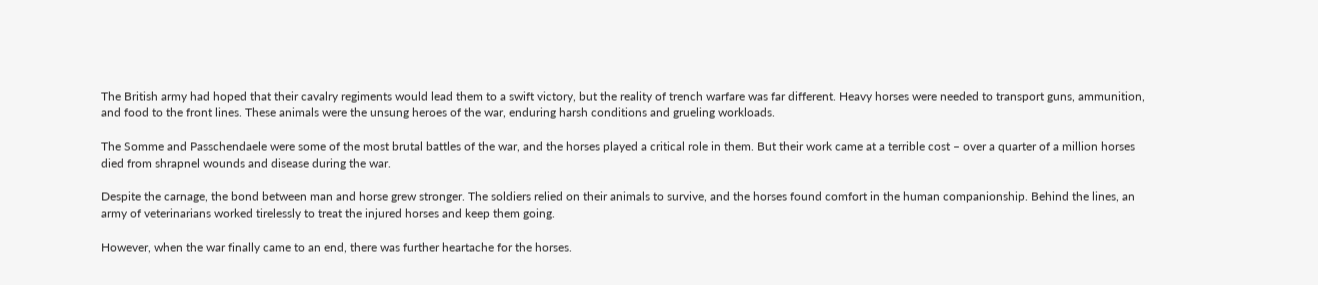The British army had hoped that their cavalry regiments would lead them to a swift victory, but the reality of trench warfare was far different. Heavy horses were needed to transport guns, ammunition, and food to the front lines. These animals were the unsung heroes of the war, enduring harsh conditions and grueling workloads.

The Somme and Passchendaele were some of the most brutal battles of the war, and the horses played a critical role in them. But their work came at a terrible cost – over a quarter of a million horses died from shrapnel wounds and disease during the war.

Despite the carnage, the bond between man and horse grew stronger. The soldiers relied on their animals to survive, and the horses found comfort in the human companionship. Behind the lines, an army of veterinarians worked tirelessly to treat the injured horses and keep them going.

However, when the war finally came to an end, there was further heartache for the horses.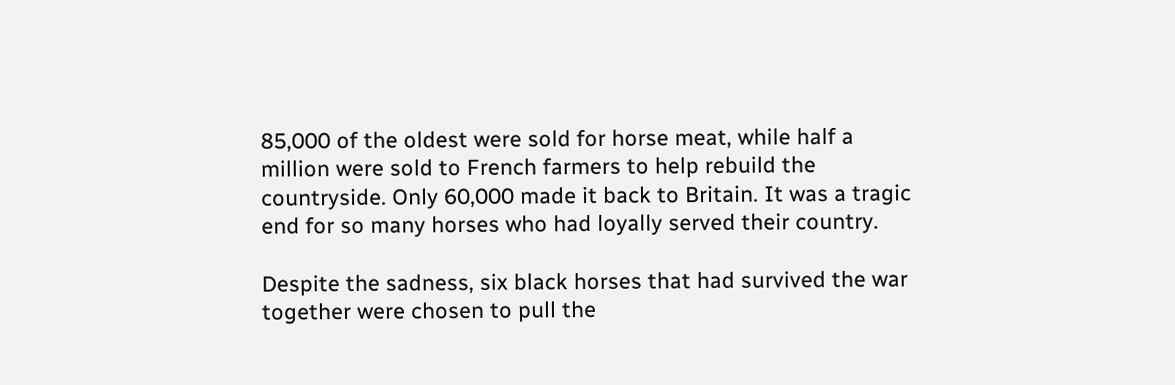85,000 of the oldest were sold for horse meat, while half a million were sold to French farmers to help rebuild the countryside. Only 60,000 made it back to Britain. It was a tragic end for so many horses who had loyally served their country.

Despite the sadness, six black horses that had survived the war together were chosen to pull the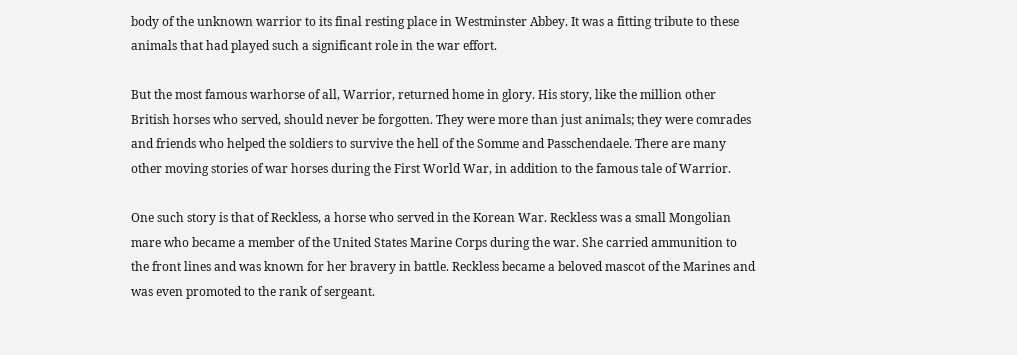body of the unknown warrior to its final resting place in Westminster Abbey. It was a fitting tribute to these animals that had played such a significant role in the war effort.

But the most famous warhorse of all, Warrior, returned home in glory. His story, like the million other British horses who served, should never be forgotten. They were more than just animals; they were comrades and friends who helped the soldiers to survive the hell of the Somme and Passchendaele. There are many other moving stories of war horses during the First World War, in addition to the famous tale of Warrior.

One such story is that of Reckless, a horse who served in the Korean War. Reckless was a small Mongolian mare who became a member of the United States Marine Corps during the war. She carried ammunition to the front lines and was known for her bravery in battle. Reckless became a beloved mascot of the Marines and was even promoted to the rank of sergeant.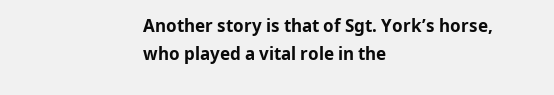Another story is that of Sgt. York’s horse, who played a vital role in the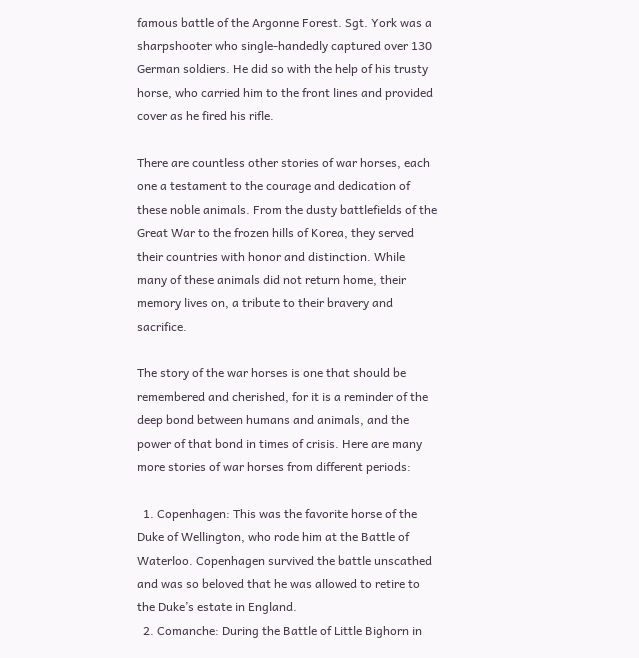famous battle of the Argonne Forest. Sgt. York was a sharpshooter who single-handedly captured over 130 German soldiers. He did so with the help of his trusty horse, who carried him to the front lines and provided cover as he fired his rifle.

There are countless other stories of war horses, each one a testament to the courage and dedication of these noble animals. From the dusty battlefields of the Great War to the frozen hills of Korea, they served their countries with honor and distinction. While many of these animals did not return home, their memory lives on, a tribute to their bravery and sacrifice.

The story of the war horses is one that should be remembered and cherished, for it is a reminder of the deep bond between humans and animals, and the power of that bond in times of crisis. Here are many more stories of war horses from different periods:

  1. Copenhagen: This was the favorite horse of the Duke of Wellington, who rode him at the Battle of Waterloo. Copenhagen survived the battle unscathed and was so beloved that he was allowed to retire to the Duke’s estate in England.
  2. Comanche: During the Battle of Little Bighorn in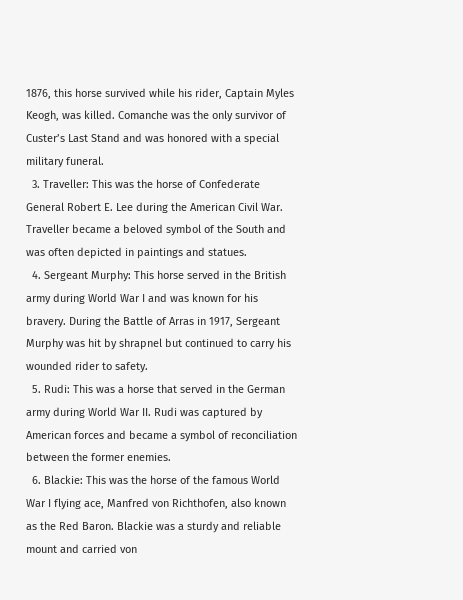1876, this horse survived while his rider, Captain Myles Keogh, was killed. Comanche was the only survivor of Custer’s Last Stand and was honored with a special military funeral.
  3. Traveller: This was the horse of Confederate General Robert E. Lee during the American Civil War. Traveller became a beloved symbol of the South and was often depicted in paintings and statues.
  4. Sergeant Murphy: This horse served in the British army during World War I and was known for his bravery. During the Battle of Arras in 1917, Sergeant Murphy was hit by shrapnel but continued to carry his wounded rider to safety.
  5. Rudi: This was a horse that served in the German army during World War II. Rudi was captured by American forces and became a symbol of reconciliation between the former enemies.
  6. Blackie: This was the horse of the famous World War I flying ace, Manfred von Richthofen, also known as the Red Baron. Blackie was a sturdy and reliable mount and carried von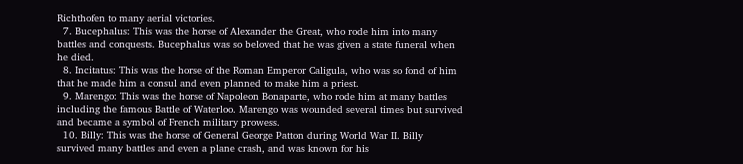Richthofen to many aerial victories.
  7. Bucephalus: This was the horse of Alexander the Great, who rode him into many battles and conquests. Bucephalus was so beloved that he was given a state funeral when he died.
  8. Incitatus: This was the horse of the Roman Emperor Caligula, who was so fond of him that he made him a consul and even planned to make him a priest.
  9. Marengo: This was the horse of Napoleon Bonaparte, who rode him at many battles including the famous Battle of Waterloo. Marengo was wounded several times but survived and became a symbol of French military prowess.
  10. Billy: This was the horse of General George Patton during World War II. Billy survived many battles and even a plane crash, and was known for his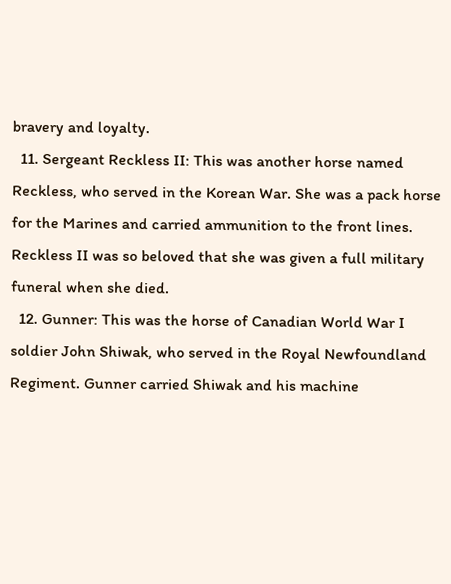bravery and loyalty.
  11. Sergeant Reckless II: This was another horse named Reckless, who served in the Korean War. She was a pack horse for the Marines and carried ammunition to the front lines. Reckless II was so beloved that she was given a full military funeral when she died.
  12. Gunner: This was the horse of Canadian World War I soldier John Shiwak, who served in the Royal Newfoundland Regiment. Gunner carried Shiwak and his machine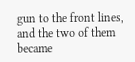gun to the front lines, and the two of them became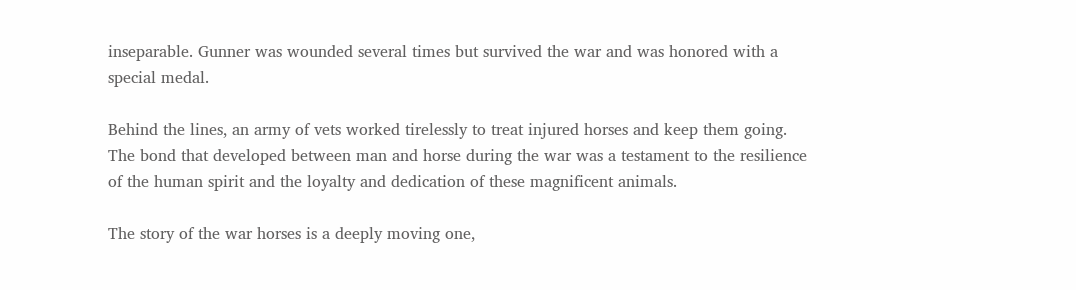inseparable. Gunner was wounded several times but survived the war and was honored with a special medal.

Behind the lines, an army of vets worked tirelessly to treat injured horses and keep them going. The bond that developed between man and horse during the war was a testament to the resilience of the human spirit and the loyalty and dedication of these magnificent animals.

The story of the war horses is a deeply moving one,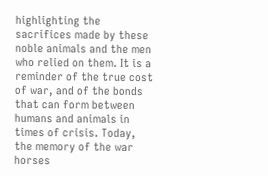highlighting the sacrifices made by these noble animals and the men who relied on them. It is a reminder of the true cost of war, and of the bonds that can form between humans and animals in times of crisis. Today, the memory of the war horses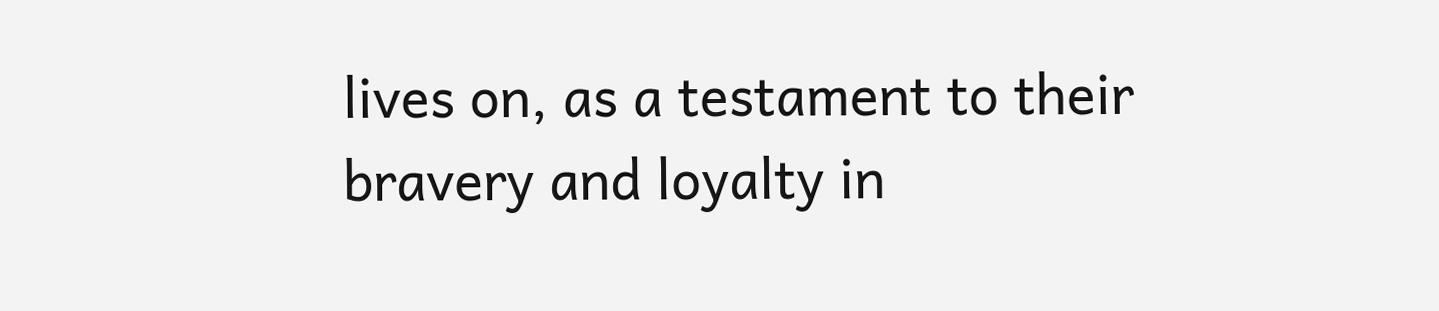lives on, as a testament to their bravery and loyalty in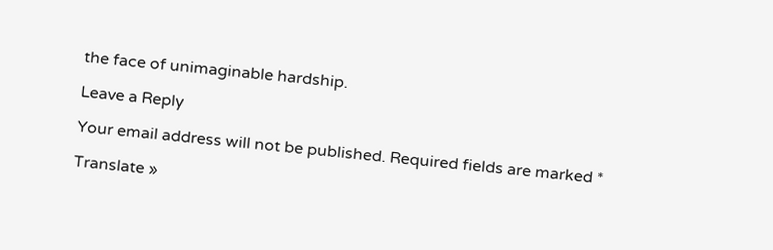the face of unimaginable hardship.

Leave a Reply

Your email address will not be published. Required fields are marked *

Translate »